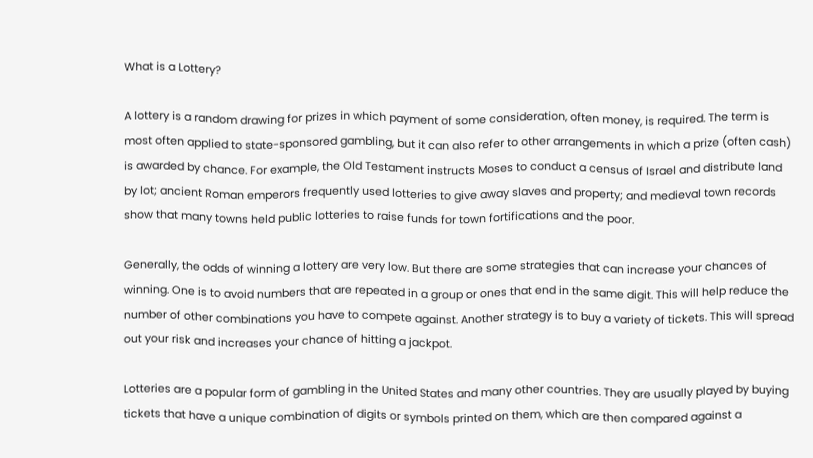What is a Lottery?

A lottery is a random drawing for prizes in which payment of some consideration, often money, is required. The term is most often applied to state-sponsored gambling, but it can also refer to other arrangements in which a prize (often cash) is awarded by chance. For example, the Old Testament instructs Moses to conduct a census of Israel and distribute land by lot; ancient Roman emperors frequently used lotteries to give away slaves and property; and medieval town records show that many towns held public lotteries to raise funds for town fortifications and the poor.

Generally, the odds of winning a lottery are very low. But there are some strategies that can increase your chances of winning. One is to avoid numbers that are repeated in a group or ones that end in the same digit. This will help reduce the number of other combinations you have to compete against. Another strategy is to buy a variety of tickets. This will spread out your risk and increases your chance of hitting a jackpot.

Lotteries are a popular form of gambling in the United States and many other countries. They are usually played by buying tickets that have a unique combination of digits or symbols printed on them, which are then compared against a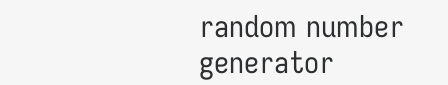random number generator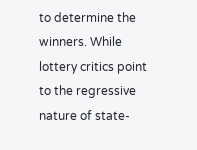to determine the winners. While lottery critics point to the regressive nature of state-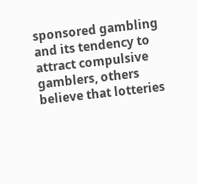sponsored gambling and its tendency to attract compulsive gamblers, others believe that lotteries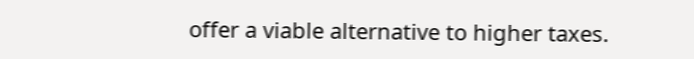offer a viable alternative to higher taxes.